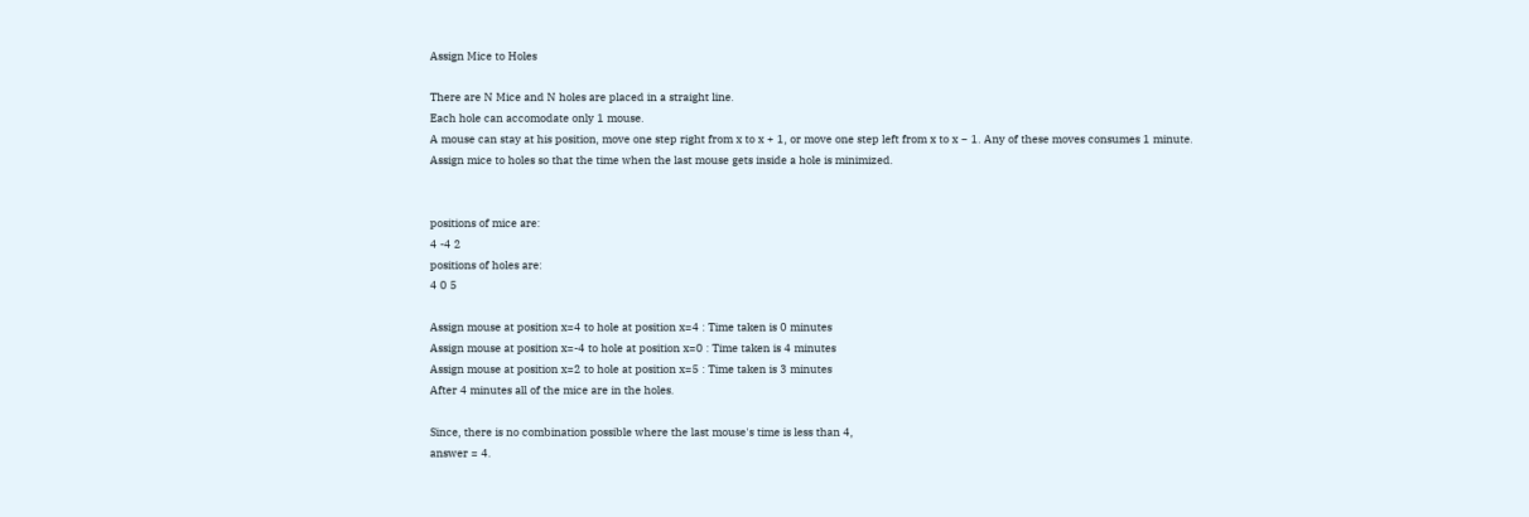Assign Mice to Holes

There are N Mice and N holes are placed in a straight line.
Each hole can accomodate only 1 mouse.
A mouse can stay at his position, move one step right from x to x + 1, or move one step left from x to x − 1. Any of these moves consumes 1 minute.
Assign mice to holes so that the time when the last mouse gets inside a hole is minimized.


positions of mice are:
4 -4 2
positions of holes are:
4 0 5

Assign mouse at position x=4 to hole at position x=4 : Time taken is 0 minutes
Assign mouse at position x=-4 to hole at position x=0 : Time taken is 4 minutes
Assign mouse at position x=2 to hole at position x=5 : Time taken is 3 minutes
After 4 minutes all of the mice are in the holes.

Since, there is no combination possible where the last mouse's time is less than 4,
answer = 4.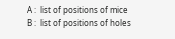A :  list of positions of mice
B :  list of positions of holes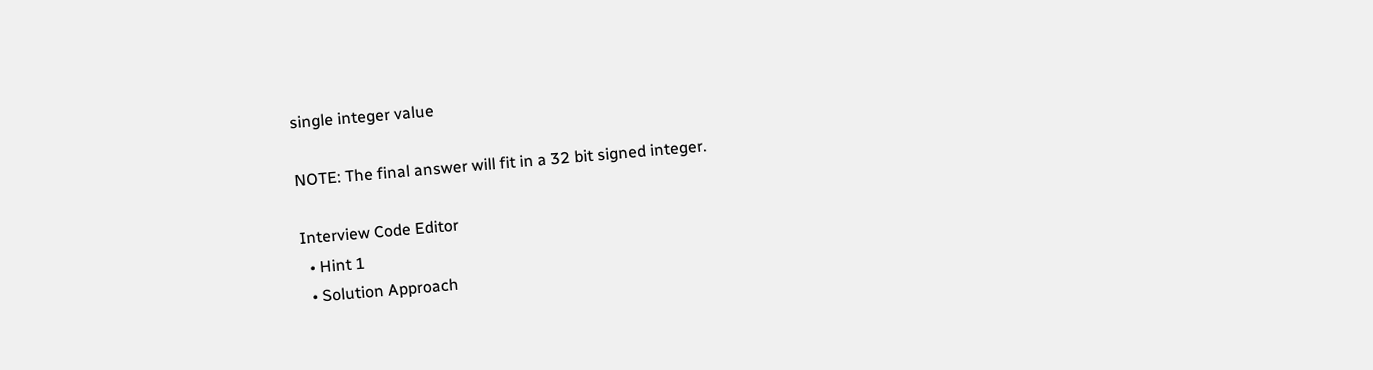single integer value

NOTE: The final answer will fit in a 32 bit signed integer.

Interview Code Editor
  • Hint 1
  • Solution Approach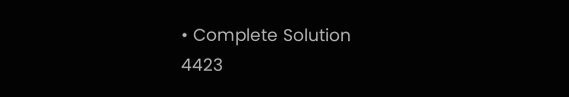• Complete Solution
4423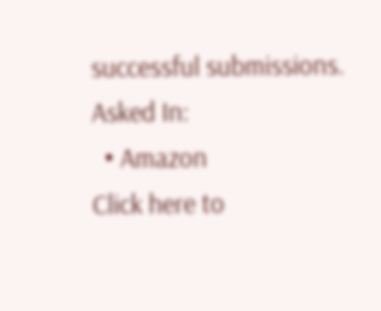successful submissions.
Asked In:
  • Amazon
Click here to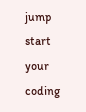jump start your coding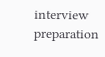interview preparation